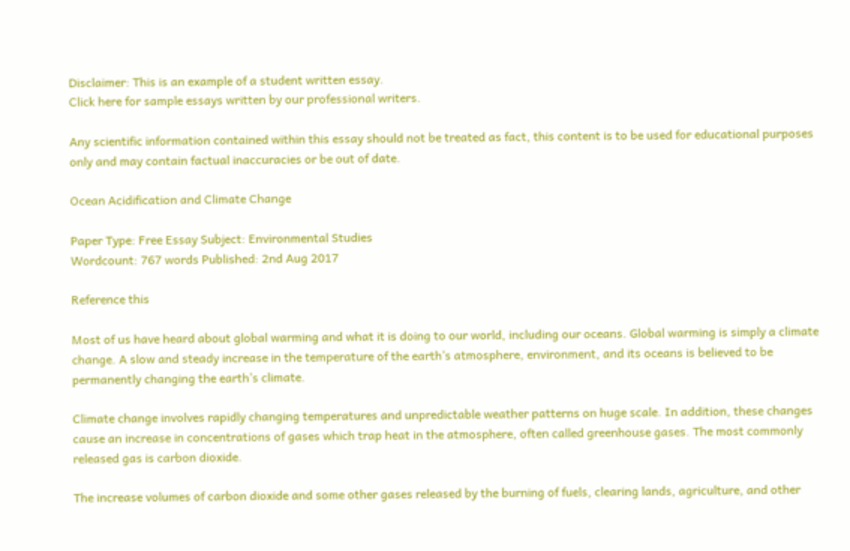Disclaimer: This is an example of a student written essay.
Click here for sample essays written by our professional writers.

Any scientific information contained within this essay should not be treated as fact, this content is to be used for educational purposes only and may contain factual inaccuracies or be out of date.

Ocean Acidification and Climate Change

Paper Type: Free Essay Subject: Environmental Studies
Wordcount: 767 words Published: 2nd Aug 2017

Reference this

Most of us have heard about global warming and what it is doing to our world, including our oceans. Global warming is simply a climate change. A slow and steady increase in the temperature of the earth’s atmosphere, environment, and its oceans is believed to be permanently changing the earth’s climate.

Climate change involves rapidly changing temperatures and unpredictable weather patterns on huge scale. In addition, these changes cause an increase in concentrations of gases which trap heat in the atmosphere, often called greenhouse gases. The most commonly released gas is carbon dioxide.

The increase volumes of carbon dioxide and some other gases released by the burning of fuels, clearing lands, agriculture, and other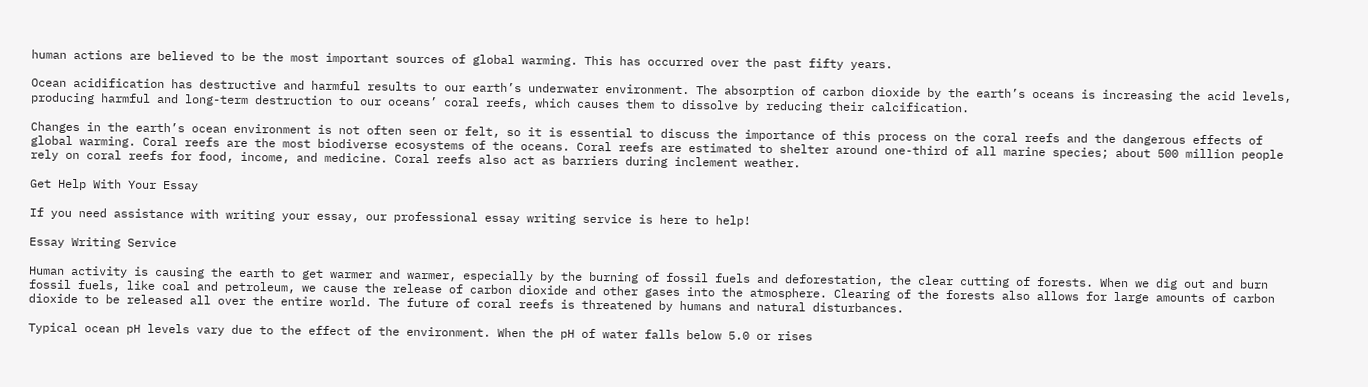human actions are believed to be the most important sources of global warming. This has occurred over the past fifty years.

Ocean acidification has destructive and harmful results to our earth’s underwater environment. The absorption of carbon dioxide by the earth’s oceans is increasing the acid levels, producing harmful and long-term destruction to our oceans’ coral reefs, which causes them to dissolve by reducing their calcification.

Changes in the earth’s ocean environment is not often seen or felt, so it is essential to discuss the importance of this process on the coral reefs and the dangerous effects of global warming. Coral reefs are the most biodiverse ecosystems of the oceans. Coral reefs are estimated to shelter around one-third of all marine species; about 500 million people rely on coral reefs for food, income, and medicine. Coral reefs also act as barriers during inclement weather.

Get Help With Your Essay

If you need assistance with writing your essay, our professional essay writing service is here to help!

Essay Writing Service

Human activity is causing the earth to get warmer and warmer, especially by the burning of fossil fuels and deforestation, the clear cutting of forests. When we dig out and burn fossil fuels, like coal and petroleum, we cause the release of carbon dioxide and other gases into the atmosphere. Clearing of the forests also allows for large amounts of carbon dioxide to be released all over the entire world. The future of coral reefs is threatened by humans and natural disturbances.

Typical ocean pH levels vary due to the effect of the environment. When the pH of water falls below 5.0 or rises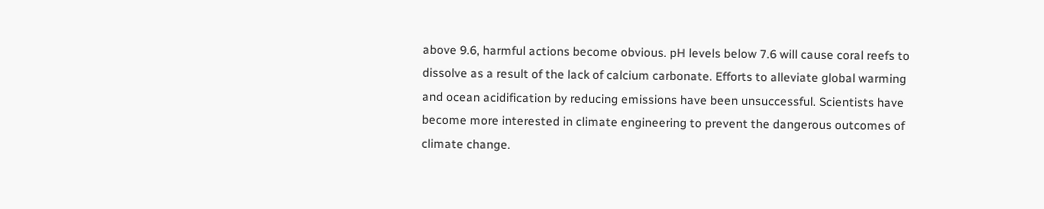above 9.6, harmful actions become obvious. pH levels below 7.6 will cause coral reefs to dissolve as a result of the lack of calcium carbonate. Efforts to alleviate global warming and ocean acidification by reducing emissions have been unsuccessful. Scientists have become more interested in climate engineering to prevent the dangerous outcomes of climate change.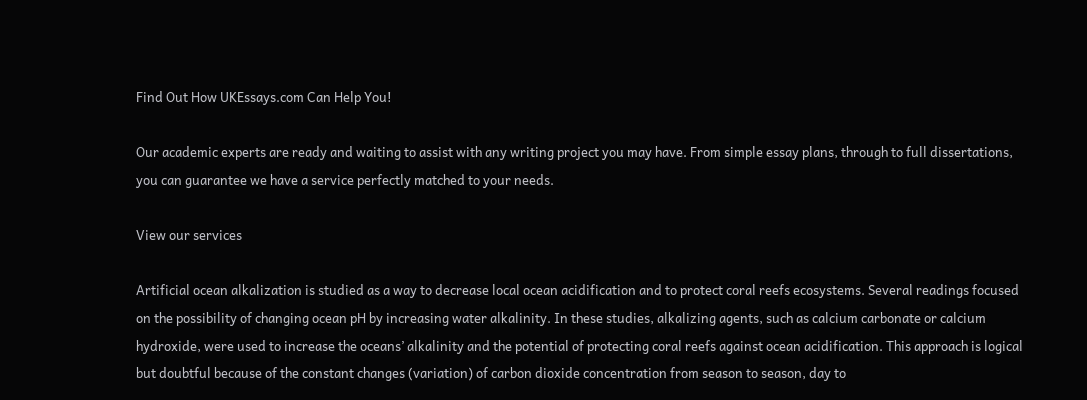Find Out How UKEssays.com Can Help You!

Our academic experts are ready and waiting to assist with any writing project you may have. From simple essay plans, through to full dissertations, you can guarantee we have a service perfectly matched to your needs.

View our services

Artificial ocean alkalization is studied as a way to decrease local ocean acidification and to protect coral reefs ecosystems. Several readings focused on the possibility of changing ocean pH by increasing water alkalinity. In these studies, alkalizing agents, such as calcium carbonate or calcium hydroxide, were used to increase the oceans’ alkalinity and the potential of protecting coral reefs against ocean acidification. This approach is logical but doubtful because of the constant changes (variation) of carbon dioxide concentration from season to season, day to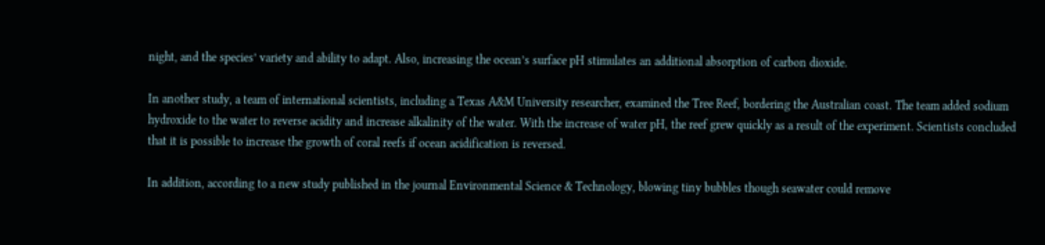night, and the species’ variety and ability to adapt. Also, increasing the ocean’s surface pH stimulates an additional absorption of carbon dioxide.

In another study, a team of international scientists, including a Texas A&M University researcher, examined the Tree Reef, bordering the Australian coast. The team added sodium hydroxide to the water to reverse acidity and increase alkalinity of the water. With the increase of water pH, the reef grew quickly as a result of the experiment. Scientists concluded that it is possible to increase the growth of coral reefs if ocean acidification is reversed.

In addition, according to a new study published in the journal Environmental Science & Technology, blowing tiny bubbles though seawater could remove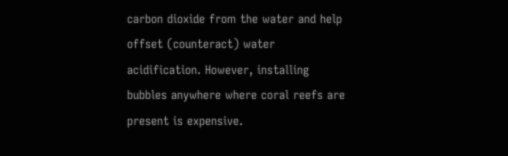carbon dioxide from the water and help offset (counteract) water acidification. However, installing bubbles anywhere where coral reefs are present is expensive.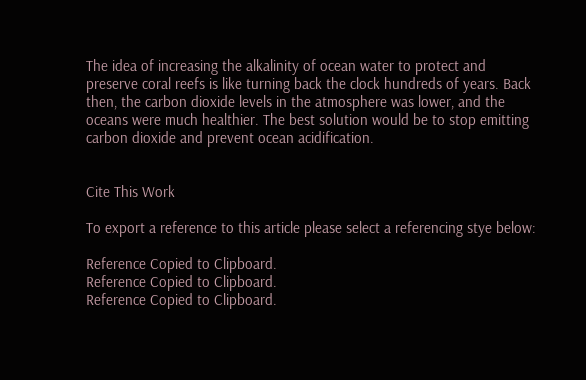The idea of increasing the alkalinity of ocean water to protect and preserve coral reefs is like turning back the clock hundreds of years. Back then, the carbon dioxide levels in the atmosphere was lower, and the oceans were much healthier. The best solution would be to stop emitting carbon dioxide and prevent ocean acidification.


Cite This Work

To export a reference to this article please select a referencing stye below:

Reference Copied to Clipboard.
Reference Copied to Clipboard.
Reference Copied to Clipboard.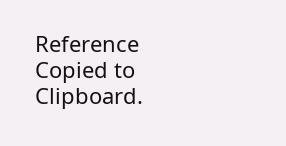Reference Copied to Clipboard.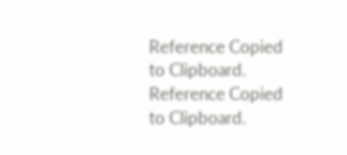Reference Copied to Clipboard.
Reference Copied to Clipboard.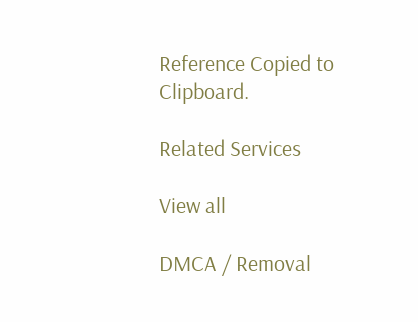Reference Copied to Clipboard.

Related Services

View all

DMCA / Removal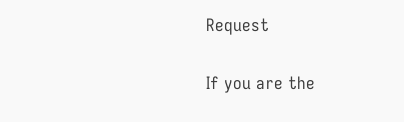Request

If you are the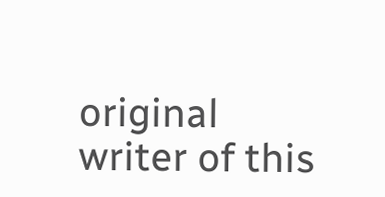original writer of this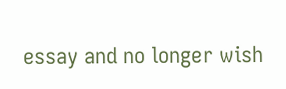essay and no longer wish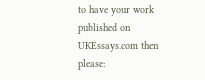to have your work published on UKEssays.com then please: